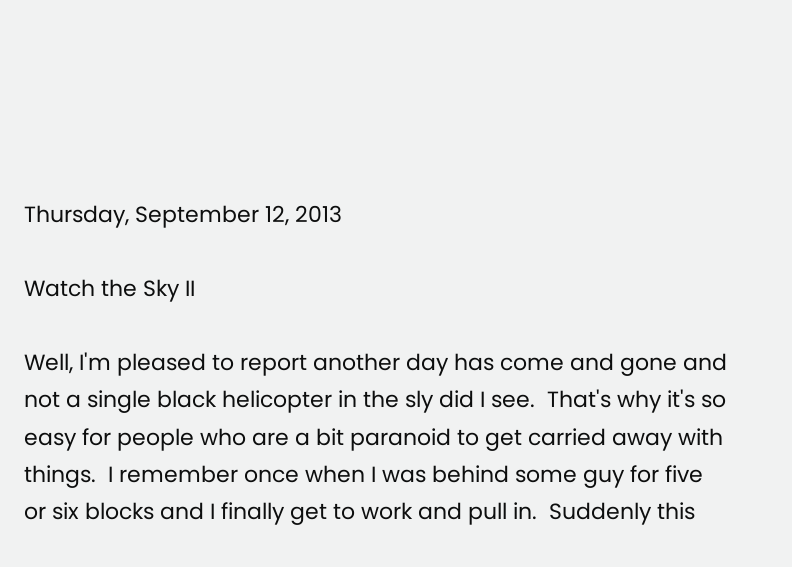Thursday, September 12, 2013

Watch the Sky II

Well, I'm pleased to report another day has come and gone and not a single black helicopter in the sly did I see.  That's why it's so easy for people who are a bit paranoid to get carried away with things.  I remember once when I was behind some guy for five or six blocks and I finally get to work and pull in.  Suddenly this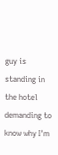guy is standing in the hotel demanding to know why I'm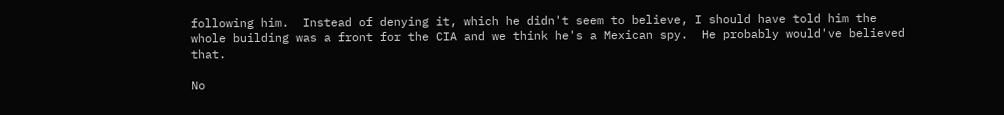following him.  Instead of denying it, which he didn't seem to believe, I should have told him the whole building was a front for the CIA and we think he's a Mexican spy.  He probably would've believed that.

No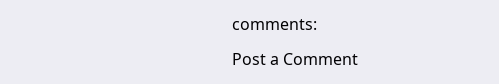comments:

Post a Comment